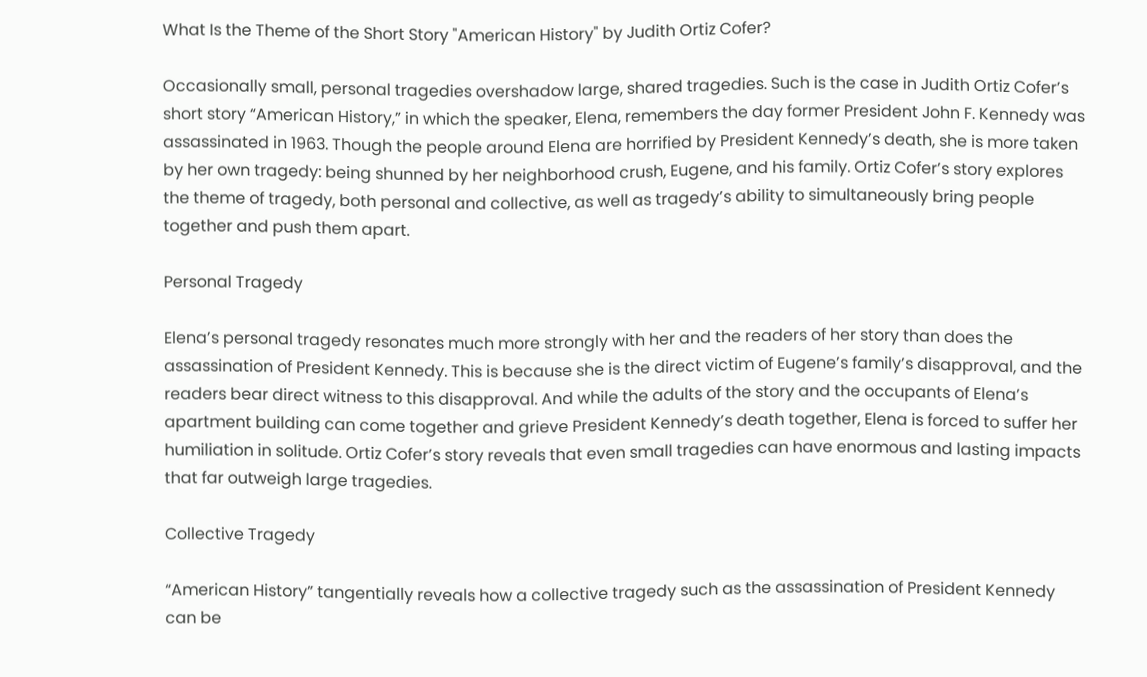What Is the Theme of the Short Story "American History" by Judith Ortiz Cofer?

Occasionally small, personal tragedies overshadow large, shared tragedies. Such is the case in Judith Ortiz Cofer’s short story “American History,” in which the speaker, Elena, remembers the day former President John F. Kennedy was assassinated in 1963. Though the people around Elena are horrified by President Kennedy’s death, she is more taken by her own tragedy: being shunned by her neighborhood crush, Eugene, and his family. Ortiz Cofer’s story explores the theme of tragedy, both personal and collective, as well as tragedy’s ability to simultaneously bring people together and push them apart.

Personal Tragedy

Elena’s personal tragedy resonates much more strongly with her and the readers of her story than does the assassination of President Kennedy. This is because she is the direct victim of Eugene’s family’s disapproval, and the readers bear direct witness to this disapproval. And while the adults of the story and the occupants of Elena’s apartment building can come together and grieve President Kennedy’s death together, Elena is forced to suffer her humiliation in solitude. Ortiz Cofer’s story reveals that even small tragedies can have enormous and lasting impacts that far outweigh large tragedies.

Collective Tragedy

“American History” tangentially reveals how a collective tragedy such as the assassination of President Kennedy can be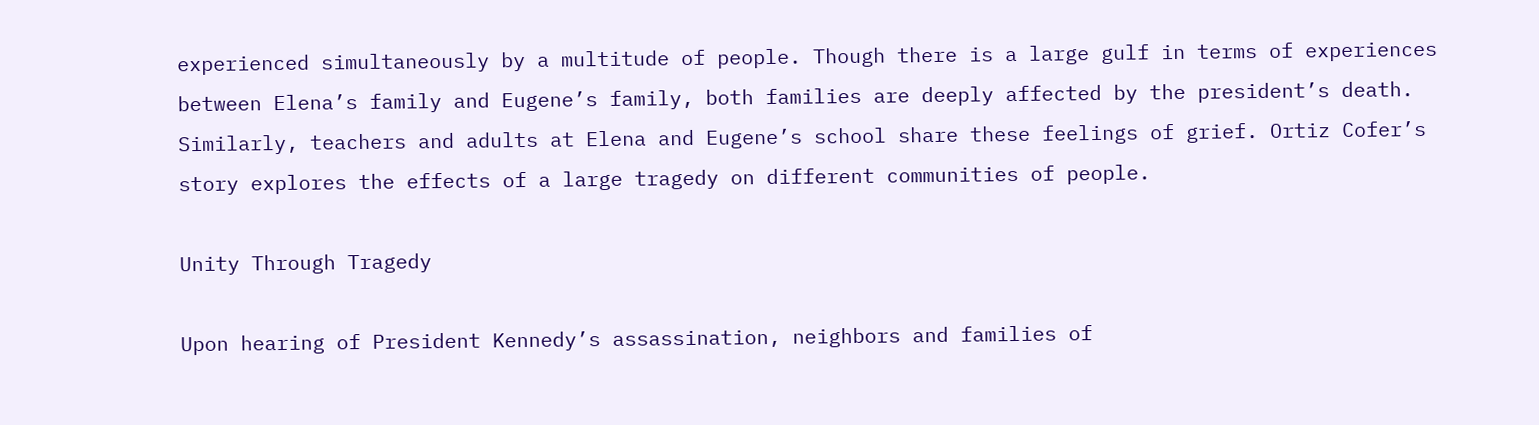experienced simultaneously by a multitude of people. Though there is a large gulf in terms of experiences between Elena’s family and Eugene’s family, both families are deeply affected by the president’s death. Similarly, teachers and adults at Elena and Eugene’s school share these feelings of grief. Ortiz Cofer’s story explores the effects of a large tragedy on different communities of people.

Unity Through Tragedy

Upon hearing of President Kennedy’s assassination, neighbors and families of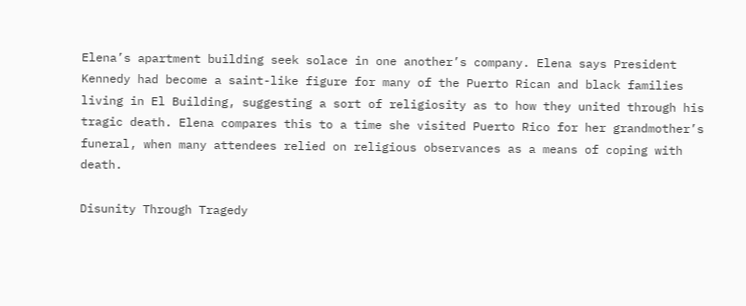Elena’s apartment building seek solace in one another’s company. Elena says President Kennedy had become a saint-like figure for many of the Puerto Rican and black families living in El Building, suggesting a sort of religiosity as to how they united through his tragic death. Elena compares this to a time she visited Puerto Rico for her grandmother’s funeral, when many attendees relied on religious observances as a means of coping with death.

Disunity Through Tragedy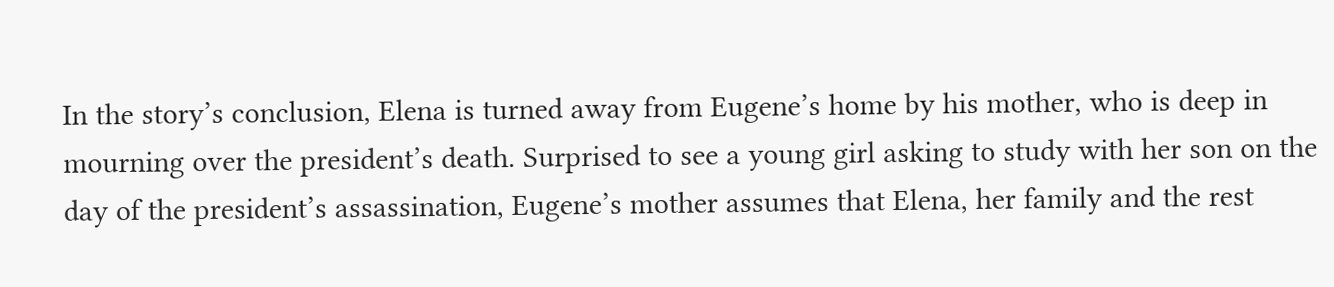In the story’s conclusion, Elena is turned away from Eugene’s home by his mother, who is deep in mourning over the president’s death. Surprised to see a young girl asking to study with her son on the day of the president’s assassination, Eugene’s mother assumes that Elena, her family and the rest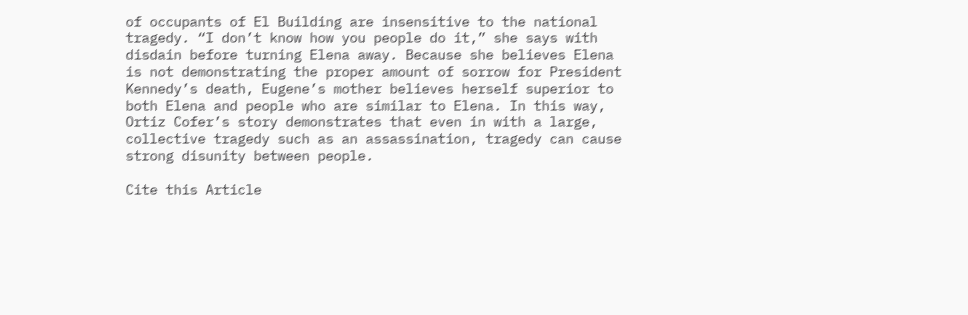of occupants of El Building are insensitive to the national tragedy. “I don’t know how you people do it,” she says with disdain before turning Elena away. Because she believes Elena is not demonstrating the proper amount of sorrow for President Kennedy’s death, Eugene’s mother believes herself superior to both Elena and people who are similar to Elena. In this way, Ortiz Cofer’s story demonstrates that even in with a large, collective tragedy such as an assassination, tragedy can cause strong disunity between people.

Cite this Article